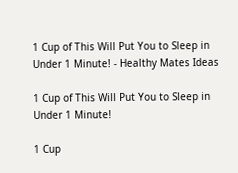1 Cup of This Will Put You to Sleep in Under 1 Minute! - Healthy Mates Ideas

1 Cup of This Will Put You to Sleep in Under 1 Minute!

1 Cup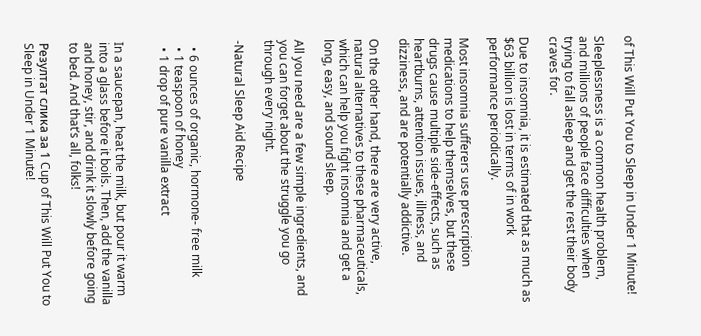of This Will Put You to Sleep in Under 1 Minute!

Sleeplessness is a common health problem, and millions of people face difficulties when trying to fall asleep and get the rest their body craves for.

Due to insomnia, it is estimated that as much as $63 billion is lost in terms of in work performance periodically.

Most insomnia sufferers use prescription medications to help themselves, but these drugs cause multiple side-effects, such as heartburns, attention issues, illness, and dizziness, and are potentially addictive.

On the other hand, there are very active, natural alternatives to these pharmaceuticals, which can help you fight insomnia and get a long, easy, and sound sleep.

All you need are a few simple ingredients, and you can forget about the struggle you go through every night.

-Natural Sleep Aid Recipe


  • 6 ounces of organic, hormone- free milk
  • 1 teaspoon of honey
  • 1 drop of pure vanilla extract


In a saucepan, heat the milk, but pour it warm into a glass before it boils. Then, add the vanilla and honey, stir, and drink it slowly before going to bed. And that’s all, folks!

Резултат слика за 1 Cup of This Will Put You to Sleep in Under 1 Minute!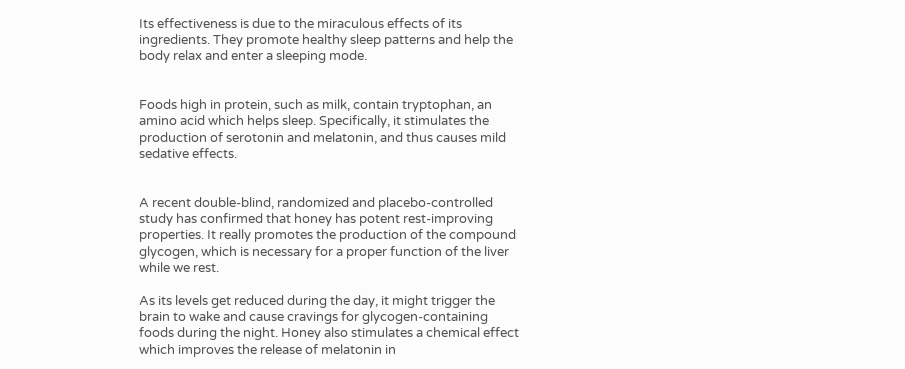Its effectiveness is due to the miraculous effects of its ingredients. They promote healthy sleep patterns and help the body relax and enter a sleeping mode.


Foods high in protein, such as milk, contain tryptophan, an amino acid which helps sleep. Specifically, it stimulates the production of serotonin and melatonin, and thus causes mild sedative effects.


A recent double-blind, randomized and placebo-controlled study has confirmed that honey has potent rest-improving properties. It really promotes the production of the compound glycogen, which is necessary for a proper function of the liver while we rest.

As its levels get reduced during the day, it might trigger the brain to wake and cause cravings for glycogen-containing foods during the night. Honey also stimulates a chemical effect which improves the release of melatonin in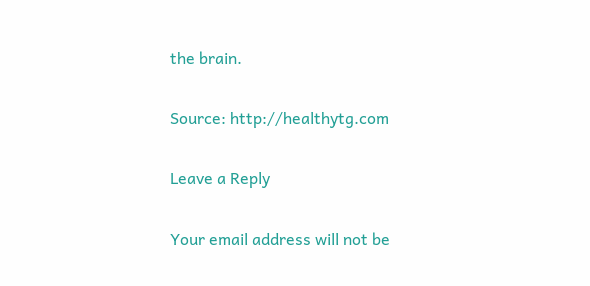the brain.

Source: http://healthytg.com

Leave a Reply

Your email address will not be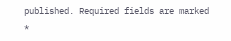published. Required fields are marked *